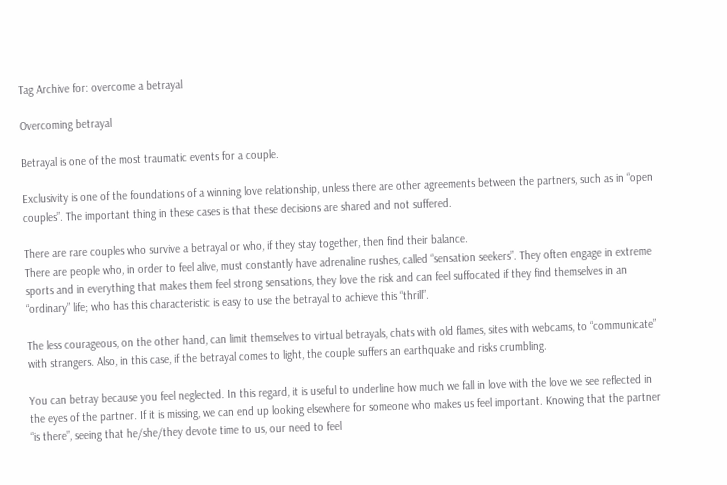Tag Archive for: overcome a betrayal

Overcoming betrayal

Betrayal is one of the most traumatic events for a couple.

Exclusivity is one of the foundations of a winning love relationship, unless there are other agreements between the partners, such as in “open couples”. The important thing in these cases is that these decisions are shared and not suffered.

There are rare couples who survive a betrayal or who, if they stay together, then find their balance.
There are people who, in order to feel alive, must constantly have adrenaline rushes, called “sensation seekers”. They often engage in extreme sports and in everything that makes them feel strong sensations, they love the risk and can feel suffocated if they find themselves in an “ordinary” life; who has this characteristic is easy to use the betrayal to achieve this “thrill”.

The less courageous, on the other hand, can limit themselves to virtual betrayals, chats with old flames, sites with webcams, to “communicate” with strangers. Also, in this case, if the betrayal comes to light, the couple suffers an earthquake and risks crumbling.

You can betray because you feel neglected. In this regard, it is useful to underline how much we fall in love with the love we see reflected in the eyes of the partner. If it is missing, we can end up looking elsewhere for someone who makes us feel important. Knowing that the partner “is there”, seeing that he/she/they devote time to us, our need to feel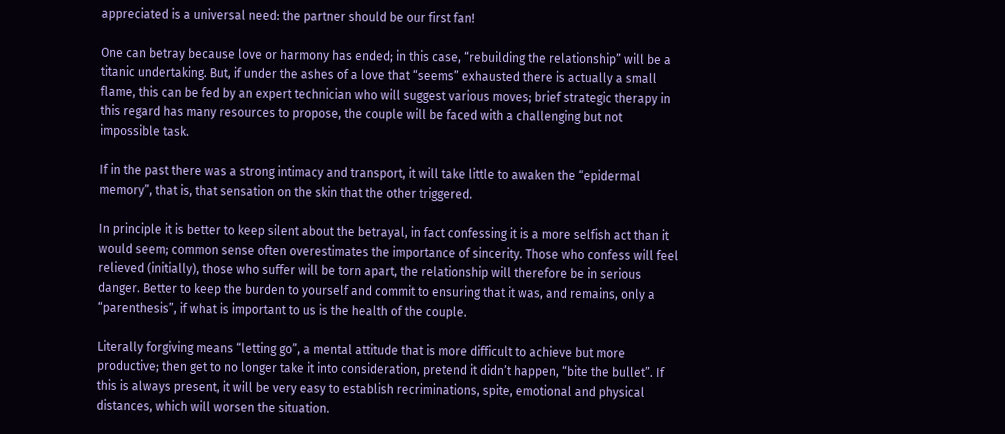appreciated is a universal need: the partner should be our first fan!

One can betray because love or harmony has ended; in this case, “rebuilding the relationship” will be a titanic undertaking. But, if under the ashes of a love that “seems” exhausted there is actually a small flame, this can be fed by an expert technician who will suggest various moves; brief strategic therapy in this regard has many resources to propose, the couple will be faced with a challenging but not impossible task.

If in the past there was a strong intimacy and transport, it will take little to awaken the “epidermal memory”, that is, that sensation on the skin that the other triggered.

In principle it is better to keep silent about the betrayal, in fact confessing it is a more selfish act than it would seem; common sense often overestimates the importance of sincerity. Those who confess will feel relieved (initially), those who suffer will be torn apart, the relationship will therefore be in serious danger. Better to keep the burden to yourself and commit to ensuring that it was, and remains, only a “parenthesis”, if what is important to us is the health of the couple.

Literally forgiving means “letting go”, a mental attitude that is more difficult to achieve but more productive; then get to no longer take it into consideration, pretend it didn’t happen, “bite the bullet”. If this is always present, it will be very easy to establish recriminations, spite, emotional and physical distances, which will worsen the situation.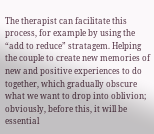The therapist can facilitate this process, for example by using the “add to reduce” stratagem. Helping the couple to create new memories of new and positive experiences to do together, which gradually obscure what we want to drop into oblivion; obviously, before this, it will be essential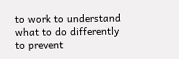to work to understand what to do differently to prevent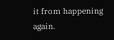it from happening again.